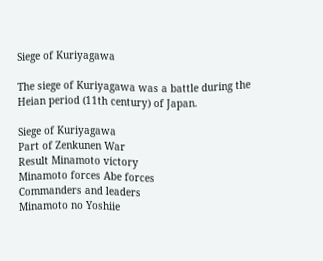Siege of Kuriyagawa

The siege of Kuriyagawa was a battle during the Heian period (11th century) of Japan.

Siege of Kuriyagawa
Part of Zenkunen War
Result Minamoto victory
Minamoto forces Abe forces
Commanders and leaders
Minamoto no Yoshiie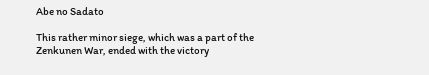Abe no Sadato

This rather minor siege, which was a part of the Zenkunen War, ended with the victory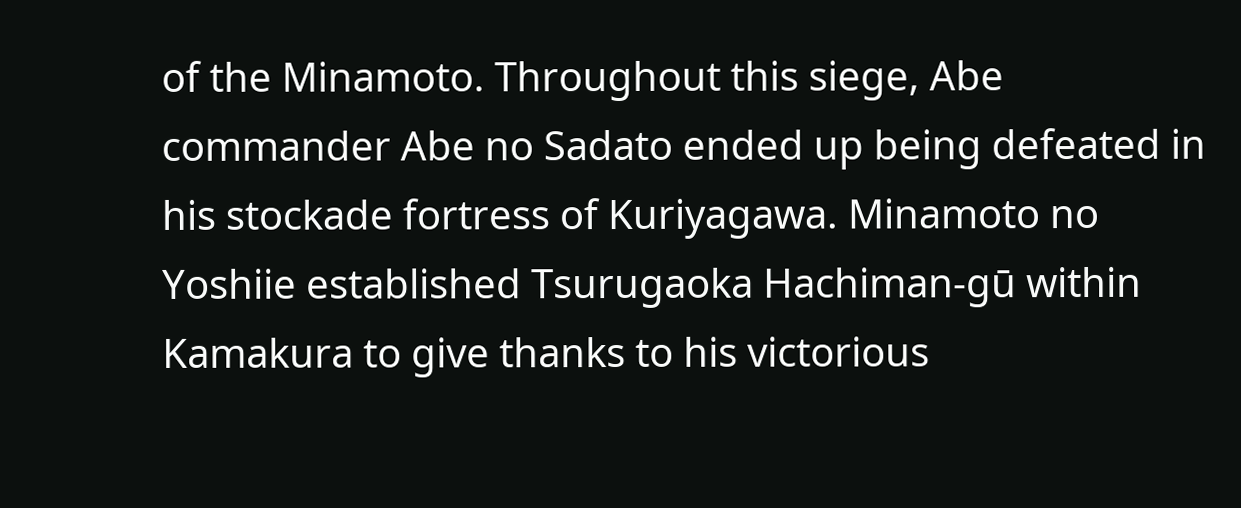of the Minamoto. Throughout this siege, Abe commander Abe no Sadato ended up being defeated in his stockade fortress of Kuriyagawa. Minamoto no Yoshiie established Tsurugaoka Hachiman-gū within Kamakura to give thanks to his victorious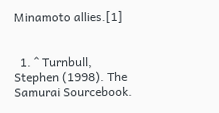Minamoto allies.[1]


  1. ^ Turnbull, Stephen (1998). The Samurai Sourcebook.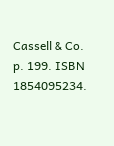Cassell & Co. p. 199. ISBN 1854095234.